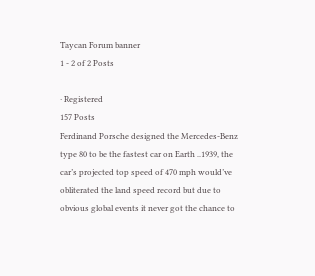Taycan Forum banner
1 - 2 of 2 Posts

· Registered
157 Posts
Ferdinand Porsche designed the Mercedes-Benz type 80 to be the fastest car on Earth ..1939, the car’s projected top speed of 470 mph would’ve obliterated the land speed record but due to obvious global events it never got the chance to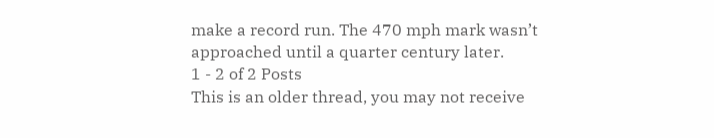make a record run. The 470 mph mark wasn’t approached until a quarter century later.
1 - 2 of 2 Posts
This is an older thread, you may not receive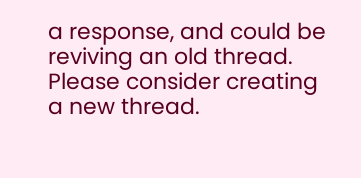a response, and could be reviving an old thread. Please consider creating a new thread.